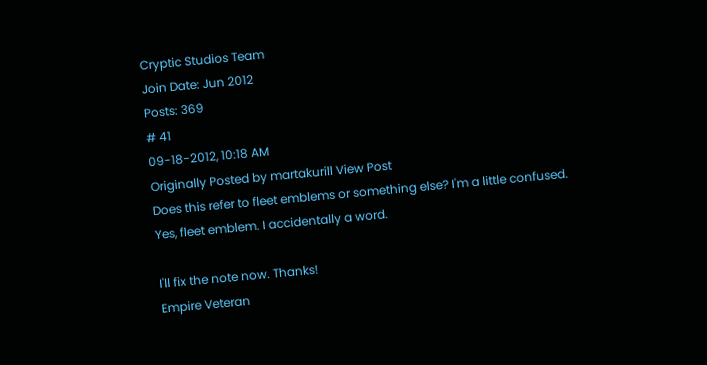Cryptic Studios Team
Join Date: Jun 2012
Posts: 369
# 41
09-18-2012, 10:18 AM
Originally Posted by martakurill View Post
Does this refer to fleet emblems or something else? I'm a little confused.
Yes, fleet emblem. I accidentally a word.

I'll fix the note now. Thanks!
Empire Veteran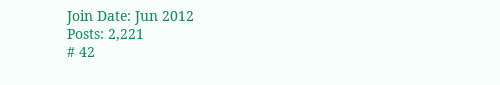Join Date: Jun 2012
Posts: 2,221
# 42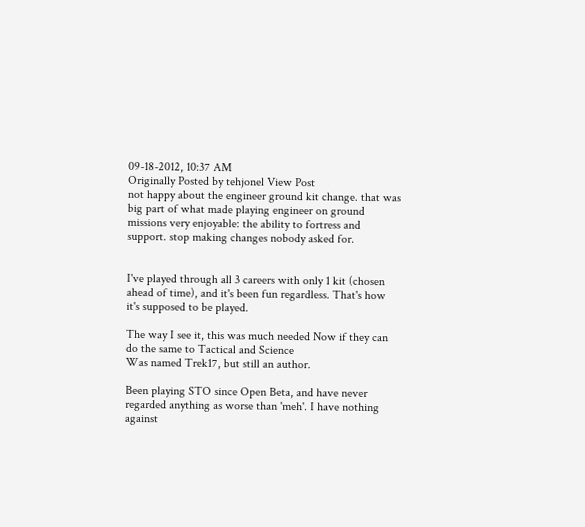09-18-2012, 10:37 AM
Originally Posted by tehjonel View Post
not happy about the engineer ground kit change. that was big part of what made playing engineer on ground missions very enjoyable: the ability to fortress and support. stop making changes nobody asked for.


I've played through all 3 careers with only 1 kit (chosen ahead of time), and it's been fun regardless. That's how it's supposed to be played.

The way I see it, this was much needed Now if they can do the same to Tactical and Science
Was named Trek17, but still an author.

Been playing STO since Open Beta, and have never regarded anything as worse than 'meh'. I have nothing against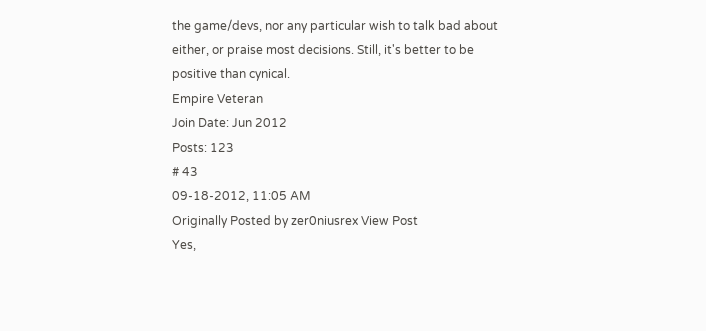the game/devs, nor any particular wish to talk bad about either, or praise most decisions. Still, it's better to be positive than cynical.
Empire Veteran
Join Date: Jun 2012
Posts: 123
# 43
09-18-2012, 11:05 AM
Originally Posted by zer0niusrex View Post
Yes,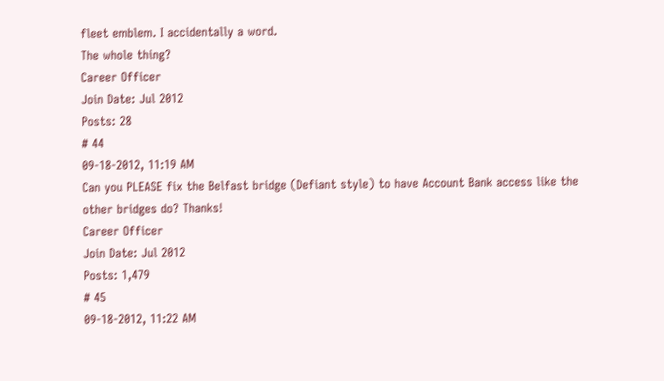fleet emblem. I accidentally a word.
The whole thing?
Career Officer
Join Date: Jul 2012
Posts: 28
# 44
09-18-2012, 11:19 AM
Can you PLEASE fix the Belfast bridge (Defiant style) to have Account Bank access like the other bridges do? Thanks!
Career Officer
Join Date: Jul 2012
Posts: 1,479
# 45
09-18-2012, 11:22 AM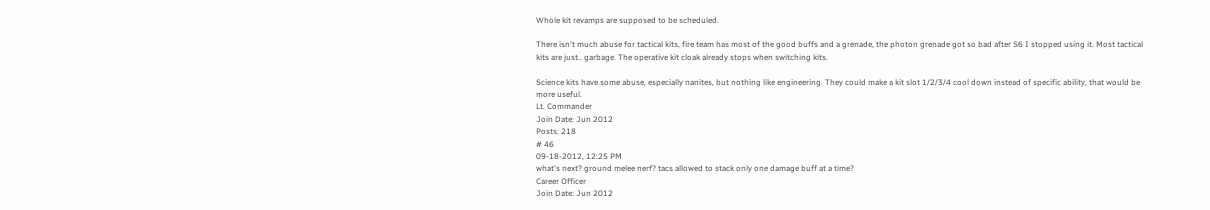Whole kit revamps are supposed to be scheduled.

There isn't much abuse for tactical kits, fire team has most of the good buffs and a grenade, the photon grenade got so bad after S6 I stopped using it. Most tactical kits are just.. garbage. The operative kit cloak already stops when switching kits.

Science kits have some abuse, especially nanites, but nothing like engineering. They could make a kit slot 1/2/3/4 cool down instead of specific ability, that would be more useful.
Lt. Commander
Join Date: Jun 2012
Posts: 218
# 46
09-18-2012, 12:25 PM
what's next? ground melee nerf? tacs allowed to stack only one damage buff at a time?
Career Officer
Join Date: Jun 2012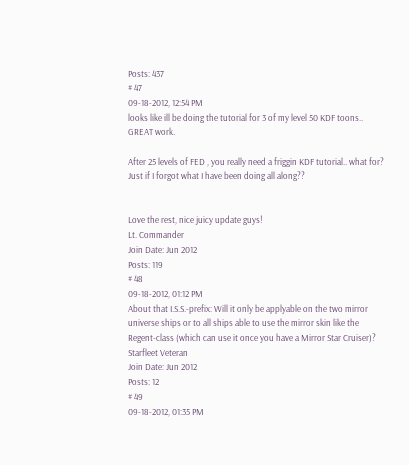Posts: 437
# 47
09-18-2012, 12:54 PM
looks like ill be doing the tutorial for 3 of my level 50 KDF toons.. GREAT work.

After 25 levels of FED , you really need a friggin KDF tutorial.. what for? Just if I forgot what I have been doing all along??


Love the rest, nice juicy update guys!
Lt. Commander
Join Date: Jun 2012
Posts: 119
# 48
09-18-2012, 01:12 PM
About that I.S.S.-prefix: Will it only be applyable on the two mirror universe ships or to all ships able to use the mirror skin like the Regent-class (which can use it once you have a Mirror Star Cruiser)?
Starfleet Veteran
Join Date: Jun 2012
Posts: 12
# 49
09-18-2012, 01:35 PM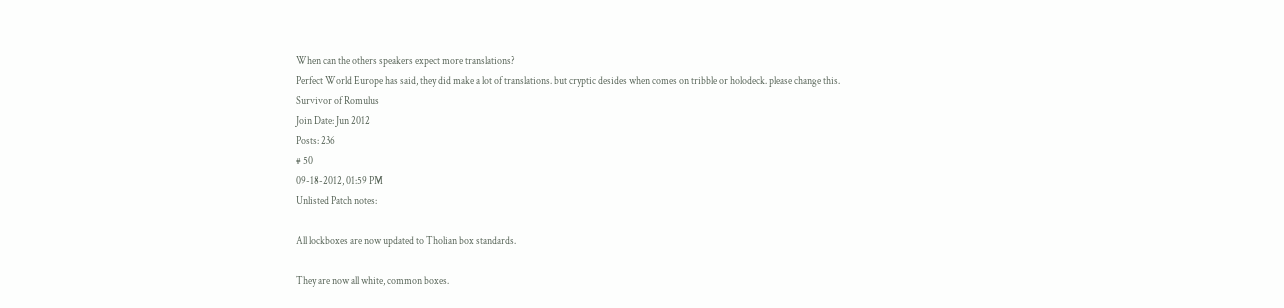When can the others speakers expect more translations?
Perfect World Europe has said, they did make a lot of translations. but cryptic desides when comes on tribble or holodeck. please change this.
Survivor of Romulus
Join Date: Jun 2012
Posts: 236
# 50
09-18-2012, 01:59 PM
Unlisted Patch notes:

All lockboxes are now updated to Tholian box standards.

They are now all white, common boxes.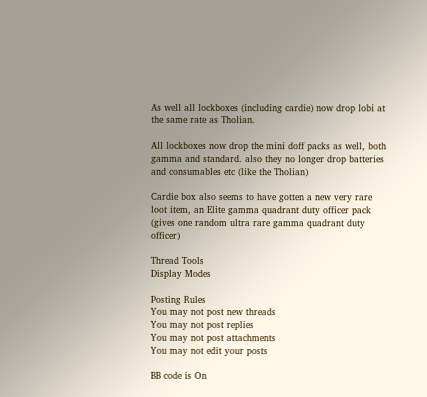As well all lockboxes (including cardie) now drop lobi at the same rate as Tholian.

All lockboxes now drop the mini doff packs as well, both gamma and standard. also they no longer drop batteries and consumables etc (like the Tholian)

Cardie box also seems to have gotten a new very rare loot item, an Elite gamma quadrant duty officer pack (gives one random ultra rare gamma quadrant duty officer)

Thread Tools
Display Modes

Posting Rules
You may not post new threads
You may not post replies
You may not post attachments
You may not edit your posts

BB code is On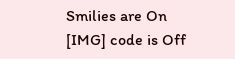Smilies are On
[IMG] code is Off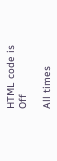HTML code is Off

All times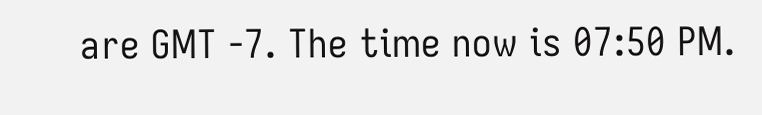are GMT -7. The time now is 07:50 PM.